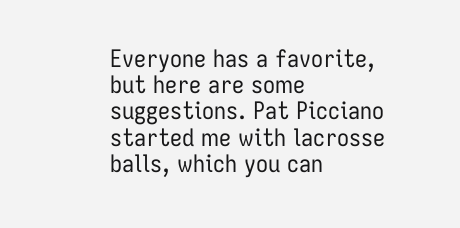Everyone has a favorite, but here are some suggestions. Pat Picciano started me with lacrosse balls, which you can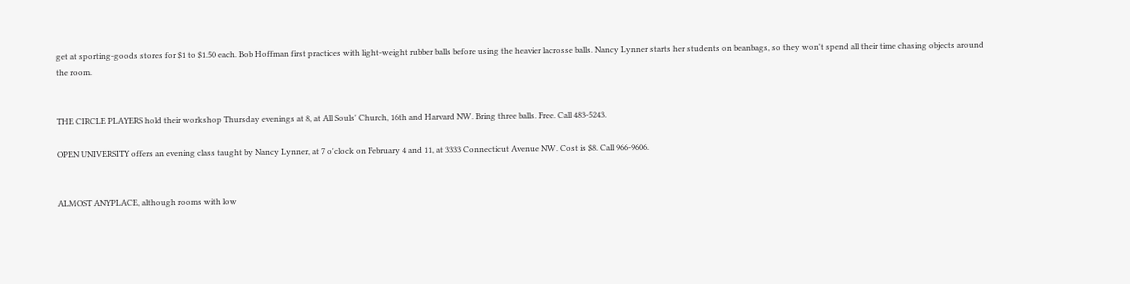get at sporting-goods stores for $1 to $1.50 each. Bob Hoffman first practices with light-weight rubber balls before using the heavier lacrosse balls. Nancy Lynner starts her students on beanbags, so they won't spend all their time chasing objects around the room.


THE CIRCLE PLAYERS hold their workshop Thursday evenings at 8, at All Souls' Church, 16th and Harvard NW. Bring three balls. Free. Call 483-5243.

OPEN UNIVERSITY offers an evening class taught by Nancy Lynner, at 7 o'clock on February 4 and 11, at 3333 Connecticut Avenue NW. Cost is $8. Call 966-9606.


ALMOST ANYPLACE, although rooms with low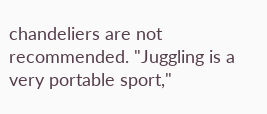chandeliers are not recommended. "Juggling is a very portable sport,"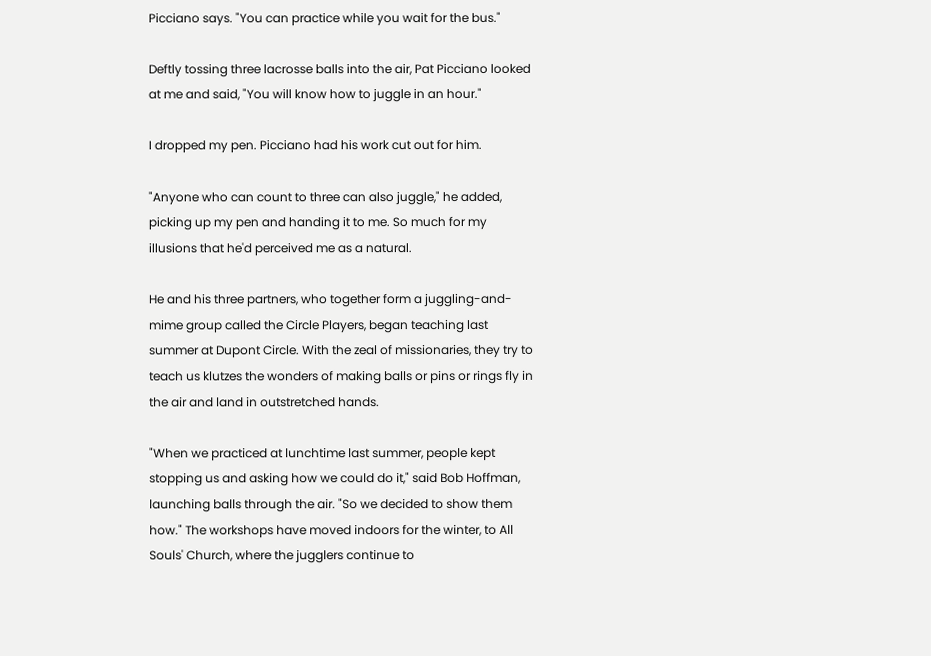Picciano says. "You can practice while you wait for the bus."

Deftly tossing three lacrosse balls into the air, Pat Picciano looked at me and said, "You will know how to juggle in an hour."

I dropped my pen. Picciano had his work cut out for him.

"Anyone who can count to three can also juggle," he added, picking up my pen and handing it to me. So much for my illusions that he'd perceived me as a natural.

He and his three partners, who together form a juggling-and-mime group called the Circle Players, began teaching last summer at Dupont Circle. With the zeal of missionaries, they try to teach us klutzes the wonders of making balls or pins or rings fly in the air and land in outstretched hands.

"When we practiced at lunchtime last summer, people kept stopping us and asking how we could do it," said Bob Hoffman, launching balls through the air. "So we decided to show them how." The workshops have moved indoors for the winter, to All Souls' Church, where the jugglers continue to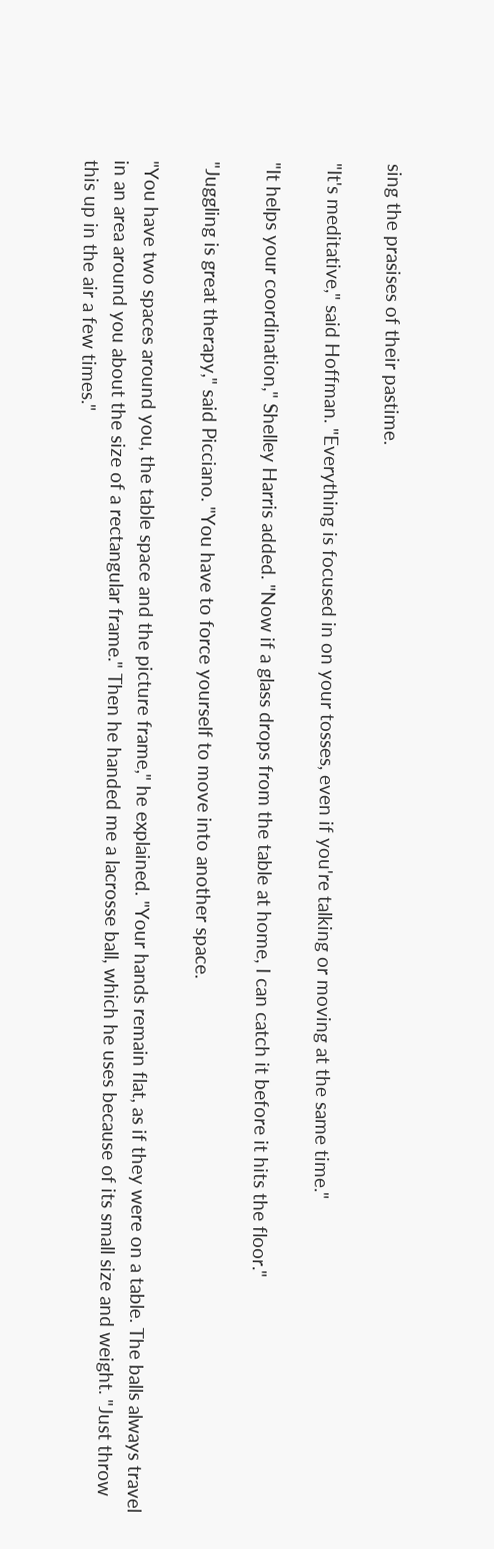sing the prasises of their pastime.

"It's meditative," said Hoffman. "Everything is focused in on your tosses, even if you're talking or moving at the same time."

"It helps your coordination," Shelley Harris added. "Now if a glass drops from the table at home, I can catch it before it hits the floor."

"Juggling is great therapy," said Picciano. "You have to force yourself to move into another space.

"You have two spaces around you, the table space and the picture frame," he explained. "Your hands remain flat, as if they were on a table. The balls always travel in an area around you about the size of a rectangular frame." Then he handed me a lacrosse ball, which he uses because of its small size and weight. "Just throw this up in the air a few times."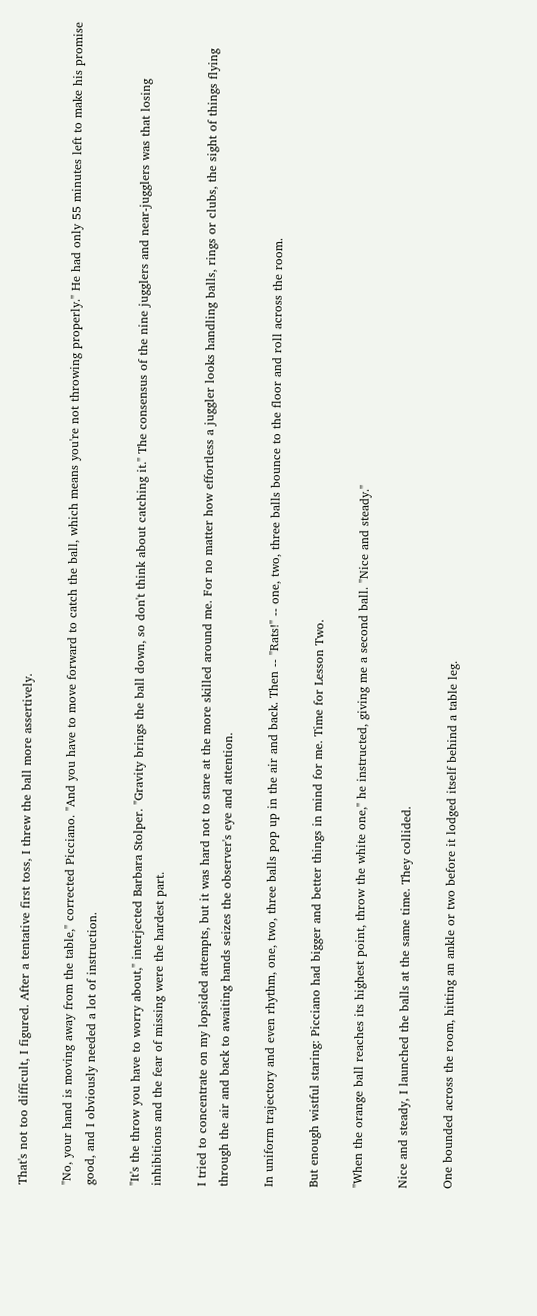That's not too difficult, I figured. After a tentative first toss, I threw the ball more assertively.

"No, your hand is moving away from the table," corrected Picciano. "And you have to move forward to catch the ball, which means you're not throwing properly." He had only 55 minutes left to make his promise good, and I obviously needed a lot of instruction.

"It's the throw you have to worry about," interjected Barbara Stolper. "Gravity brings the ball down, so don't think about catching it." The consensus of the nine jugglers and near-jugglers was that losing inhibitions and the fear of missing were the hardest part.

I tried to concentrate on my lopsided attempts, but it was hard not to stare at the more skilled around me. For no matter how effortless a juggler looks handling balls, rings or clubs, the sight of things flying through the air and back to awaiting hands seizes the observer's eye and attention.

In uniform trajectory and even rhythm, one, two, three balls pop up in the air and back. Then -- "Rats!" -- one, two, three balls bounce to the floor and roll across the room.

But enough wistful staring: Picciano had bigger and better things in mind for me. Time for Lesson Two.

"When the orange ball reaches its highest point, throw the white one," he instructed, giving me a second ball. "Nice and steady."

Nice and steady, I launched the balls at the same time. They collided.

One bounded across the room, hitting an ankle or two before it lodged itself behind a table leg.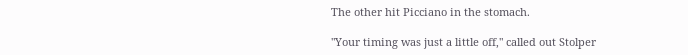The other hit Picciano in the stomach.

"Your timing was just a little off," called out Stolper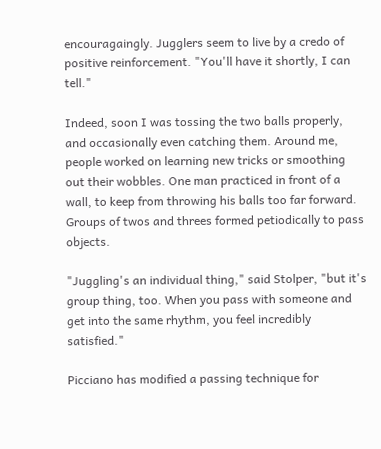encouragaingly. Jugglers seem to live by a credo of positive reinforcement. "You'll have it shortly, I can tell."

Indeed, soon I was tossing the two balls properly, and occasionally even catching them. Around me, people worked on learning new tricks or smoothing out their wobbles. One man practiced in front of a wall, to keep from throwing his balls too far forward. Groups of twos and threes formed petiodically to pass objects.

"Juggling's an individual thing," said Stolper, "but it's group thing, too. When you pass with someone and get into the same rhythm, you feel incredibly satisfied."

Picciano has modified a passing technique for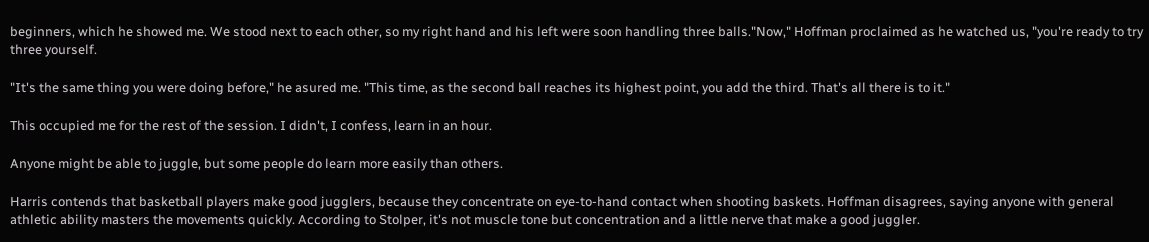beginners, which he showed me. We stood next to each other, so my right hand and his left were soon handling three balls."Now," Hoffman proclaimed as he watched us, "you're ready to try three yourself.

"It's the same thing you were doing before," he asured me. "This time, as the second ball reaches its highest point, you add the third. That's all there is to it."

This occupied me for the rest of the session. I didn't, I confess, learn in an hour.

Anyone might be able to juggle, but some people do learn more easily than others.

Harris contends that basketball players make good jugglers, because they concentrate on eye-to-hand contact when shooting baskets. Hoffman disagrees, saying anyone with general athletic ability masters the movements quickly. According to Stolper, it's not muscle tone but concentration and a little nerve that make a good juggler.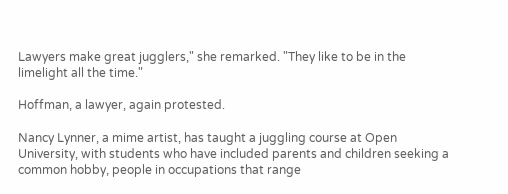Lawyers make great jugglers," she remarked. "They like to be in the limelight all the time."

Hoffman, a lawyer, again protested.

Nancy Lynner, a mime artist, has taught a juggling course at Open University, with students who have included parents and children seeking a common hobby, people in occupations that range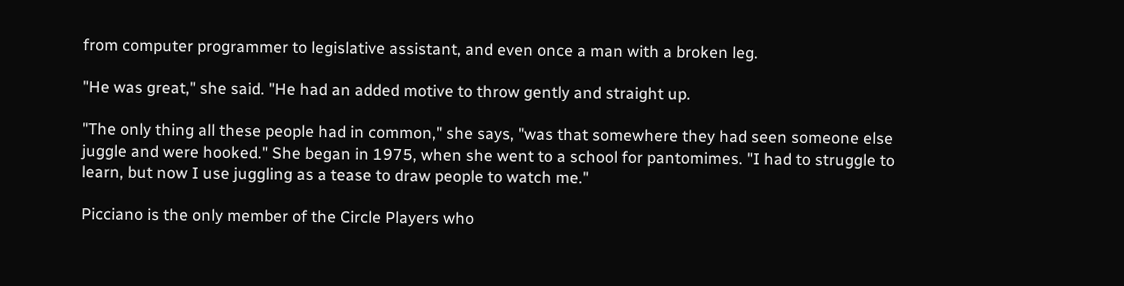from computer programmer to legislative assistant, and even once a man with a broken leg.

"He was great," she said. "He had an added motive to throw gently and straight up.

"The only thing all these people had in common," she says, "was that somewhere they had seen someone else juggle and were hooked." She began in 1975, when she went to a school for pantomimes. "I had to struggle to learn, but now I use juggling as a tease to draw people to watch me."

Picciano is the only member of the Circle Players who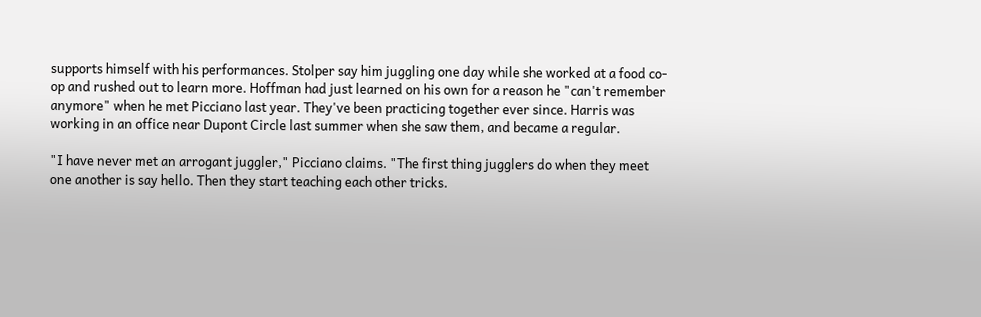supports himself with his performances. Stolper say him juggling one day while she worked at a food co-op and rushed out to learn more. Hoffman had just learned on his own for a reason he "can't remember anymore" when he met Picciano last year. They've been practicing together ever since. Harris was working in an office near Dupont Circle last summer when she saw them, and became a regular.

"I have never met an arrogant juggler," Picciano claims. "The first thing jugglers do when they meet one another is say hello. Then they start teaching each other tricks.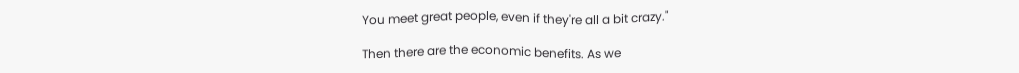You meet great people, even if they're all a bit crazy."

Then there are the economic benefits. As we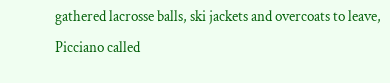gathered lacrosse balls, ski jackets and overcoats to leave, Picciano called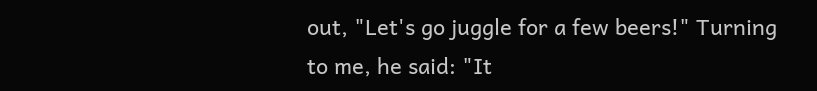out, "Let's go juggle for a few beers!" Turning to me, he said: "It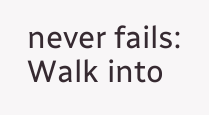never fails: Walk into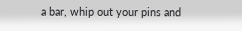a bar, whip out your pins and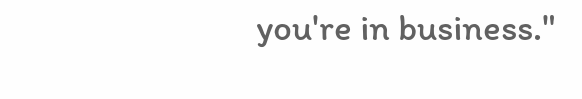you're in business."